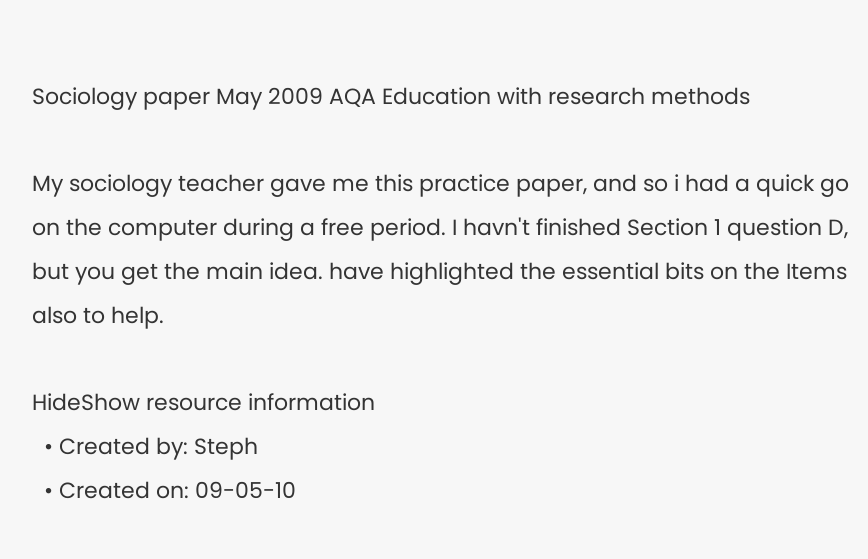Sociology paper May 2009 AQA Education with research methods

My sociology teacher gave me this practice paper, and so i had a quick go on the computer during a free period. I havn't finished Section 1 question D, but you get the main idea. have highlighted the essential bits on the Items also to help.

HideShow resource information
  • Created by: Steph
  • Created on: 09-05-10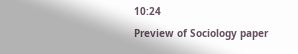10:24
Preview of Sociology paper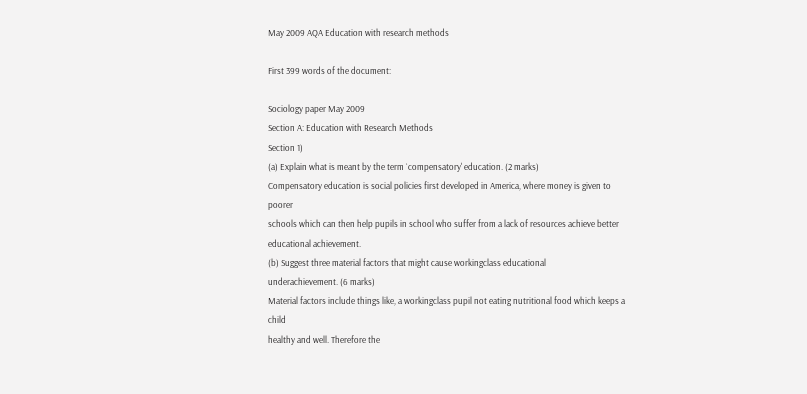May 2009 AQA Education with research methods

First 399 words of the document:

Sociology paper May 2009
Section A: Education with Research Methods
Section 1)
(a) Explain what is meant by the term `compensatory' education. (2 marks)
Compensatory education is social policies first developed in America, where money is given to poorer
schools which can then help pupils in school who suffer from a lack of resources achieve better
educational achievement.
(b) Suggest three material factors that might cause workingclass educational
underachievement. (6 marks)
Material factors include things like, a workingclass pupil not eating nutritional food which keeps a child
healthy and well. Therefore the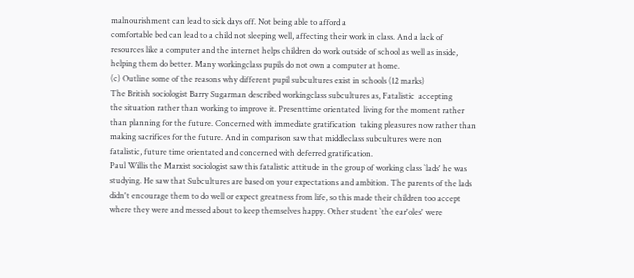malnourishment can lead to sick days off. Not being able to afford a
comfortable bed can lead to a child not sleeping well, affecting their work in class. And a lack of
resources like a computer and the internet helps children do work outside of school as well as inside,
helping them do better. Many workingclass pupils do not own a computer at home.
(c) Outline some of the reasons why different pupil subcultures exist in schools (12 marks)
The British sociologist Barry Sugarman described workingclass subcultures as, Fatalistic  accepting
the situation rather than working to improve it. Presenttime orientated  living for the moment rather
than planning for the future. Concerned with immediate gratification  taking pleasures now rather than
making sacrifices for the future. And in comparison saw that middleclass subcultures were non
fatalistic, future time orientated and concerned with deferred gratification.
Paul Willis the Marxist sociologist saw this fatalistic attitude in the group of working class `lads' he was
studying. He saw that Subcultures are based on your expectations and ambition. The parents of the lads
didn't encourage them to do well or expect greatness from life, so this made their children too accept
where they were and messed about to keep themselves happy. Other student `the ear'oles' were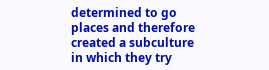determined to go places and therefore created a subculture in which they try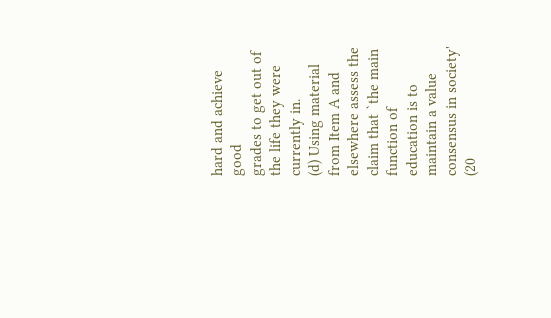hard and achieve good
grades to get out of the life they were currently in.
(d) Using material from Item A and elsewhere assess the claim that `the main function of
education is to maintain a value consensus in society' (20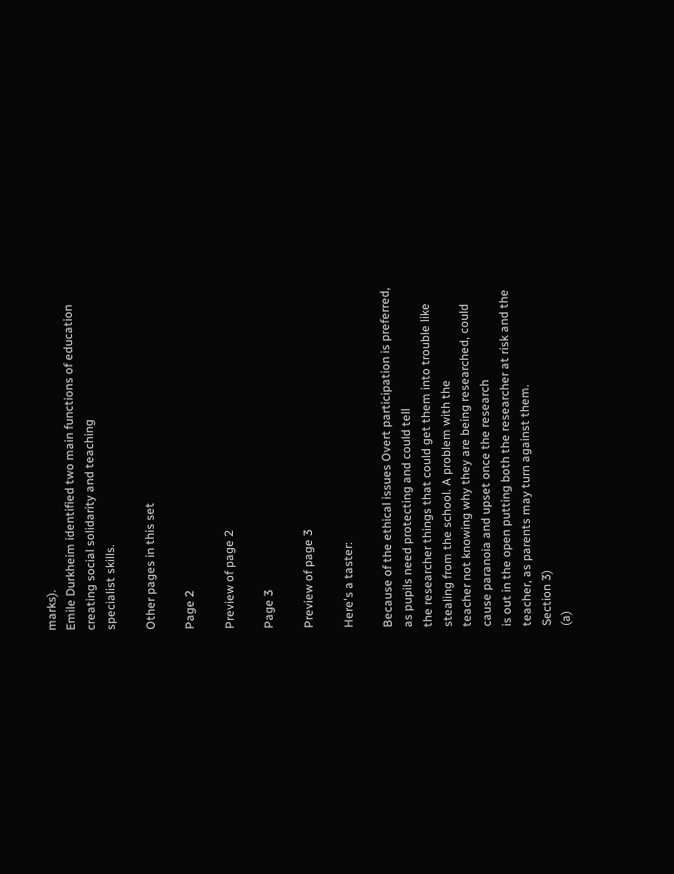marks).
Emile Durkheim identified two main functions of education creating social solidarity and teaching
specialist skills.

Other pages in this set

Page 2

Preview of page 2

Page 3

Preview of page 3

Here's a taster:

Because of the ethical issues Overt participation is preferred, as pupils need protecting and could tell
the researcher things that could get them into trouble like stealing from the school. A problem with the
teacher not knowing why they are being researched, could cause paranoia and upset once the research
is out in the open putting both the researcher at risk and the teacher, as parents may turn against them.
Section 3)
(a)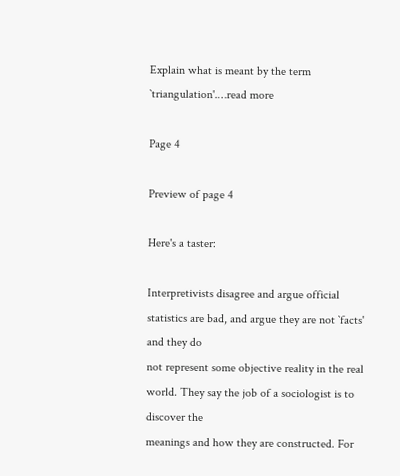Explain what is meant by the term `triangulation'.…read more

Page 4

Preview of page 4

Here's a taster:

Interpretivists disagree and argue official statistics are bad, and argue they are not `facts' and they do
not represent some objective reality in the real world. They say the job of a sociologist is to discover the
meanings and how they are constructed. For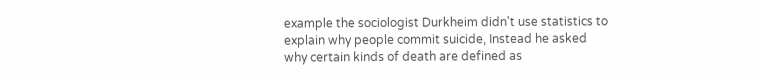example the sociologist Durkheim didn't use statistics to
explain why people commit suicide, Instead he asked why certain kinds of death are defined as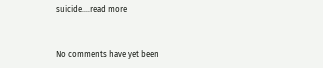suicide.…read more


No comments have yet been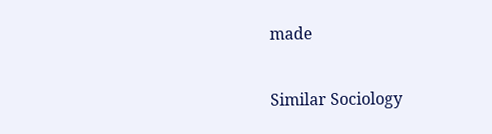made

Similar Sociology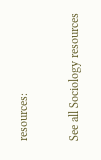resources:

See all Sociology resources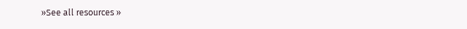»See all resources »